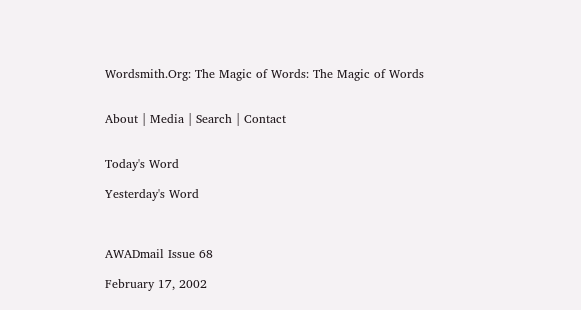Wordsmith.Org: The Magic of Words: The Magic of Words


About | Media | Search | Contact


Today's Word

Yesterday's Word



AWADmail Issue 68

February 17, 2002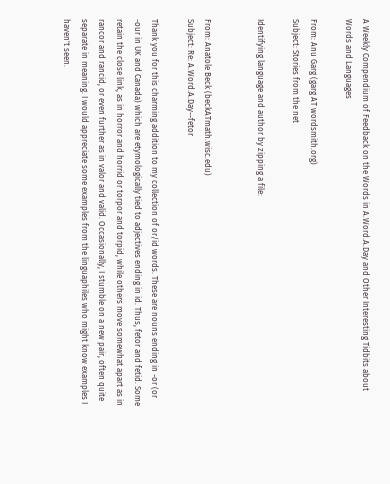A Weekly Compendium of Feedback on the Words in A.Word.A.Day and Other Interesting Tidbits about Words and Languages

From: Anu Garg (garg AT wordsmith.org)
Subject: Stories from the net

Identifying language and author by zipping a file:


From: Anatole Beck (beckATmath.wisc.edu)
Subject: Re: A.Word.A.Day--fetor

Thank you for this charming addition to my collection of or/id words. These are nouns ending in -or (or -our in UK and Canada) which are etymologically tied to adjectives ending in id. Thus, fetor and fetid. Some retain the close link, as in horror and horrid or torpor and torpid, while others move somewhat apart as in rancor and rancid, or even further as in valor and valid. Occasionally, I stumble on a new pair, often quite separate in meaning. I would appreciate some examples from the linguaphiles who might know examples I haven't seen.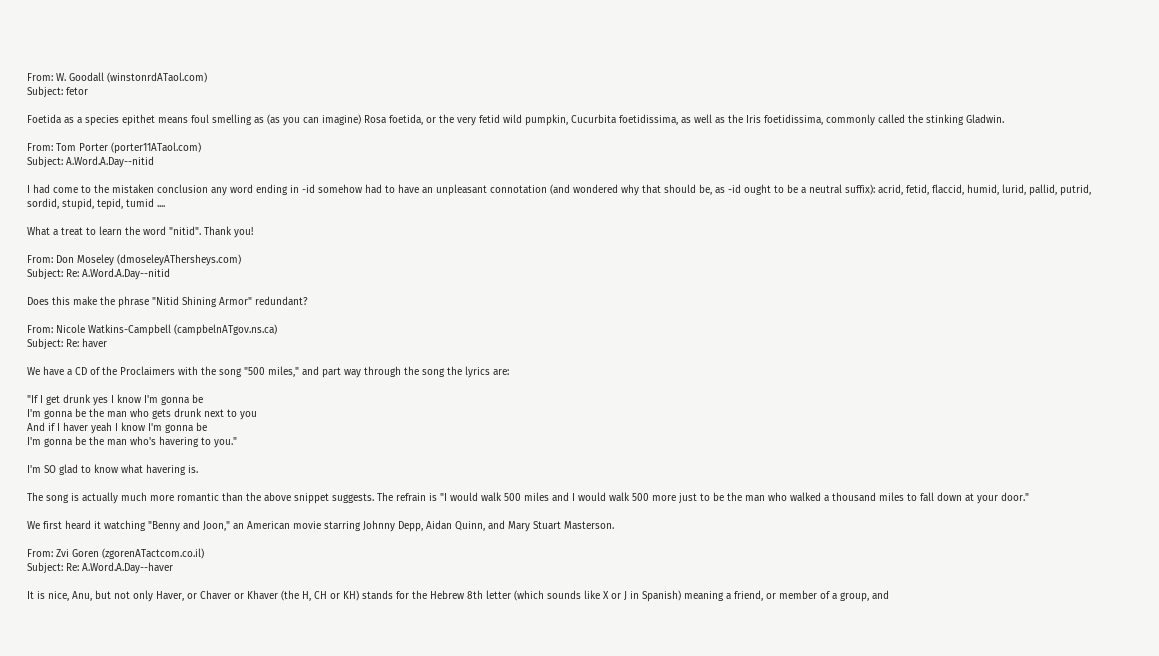From: W. Goodall (winstonrdATaol.com)
Subject: fetor

Foetida as a species epithet means foul smelling as (as you can imagine) Rosa foetida, or the very fetid wild pumpkin, Cucurbita foetidissima, as well as the Iris foetidissima, commonly called the stinking Gladwin.

From: Tom Porter (porter11ATaol.com)
Subject: A.Word.A.Day--nitid

I had come to the mistaken conclusion any word ending in -id somehow had to have an unpleasant connotation (and wondered why that should be, as -id ought to be a neutral suffix): acrid, fetid, flaccid, humid, lurid, pallid, putrid, sordid, stupid, tepid, tumid ....

What a treat to learn the word "nitid". Thank you!

From: Don Moseley (dmoseleyAThersheys.com)
Subject: Re: A.Word.A.Day--nitid

Does this make the phrase "Nitid Shining Armor" redundant?

From: Nicole Watkins-Campbell (campbelnATgov.ns.ca)
Subject: Re: haver

We have a CD of the Proclaimers with the song "500 miles," and part way through the song the lyrics are:

"If I get drunk yes I know I'm gonna be
I'm gonna be the man who gets drunk next to you
And if I haver yeah I know I'm gonna be
I'm gonna be the man who's havering to you."

I'm SO glad to know what havering is.

The song is actually much more romantic than the above snippet suggests. The refrain is "I would walk 500 miles and I would walk 500 more just to be the man who walked a thousand miles to fall down at your door."

We first heard it watching "Benny and Joon," an American movie starring Johnny Depp, Aidan Quinn, and Mary Stuart Masterson.

From: Zvi Goren (zgorenATactcom.co.il)
Subject: Re: A.Word.A.Day--haver

It is nice, Anu, but not only Haver, or Chaver or Khaver (the H, CH or KH) stands for the Hebrew 8th letter (which sounds like X or J in Spanish) meaning a friend, or member of a group, and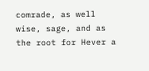comrade, as well wise, sage, and as the root for Hever a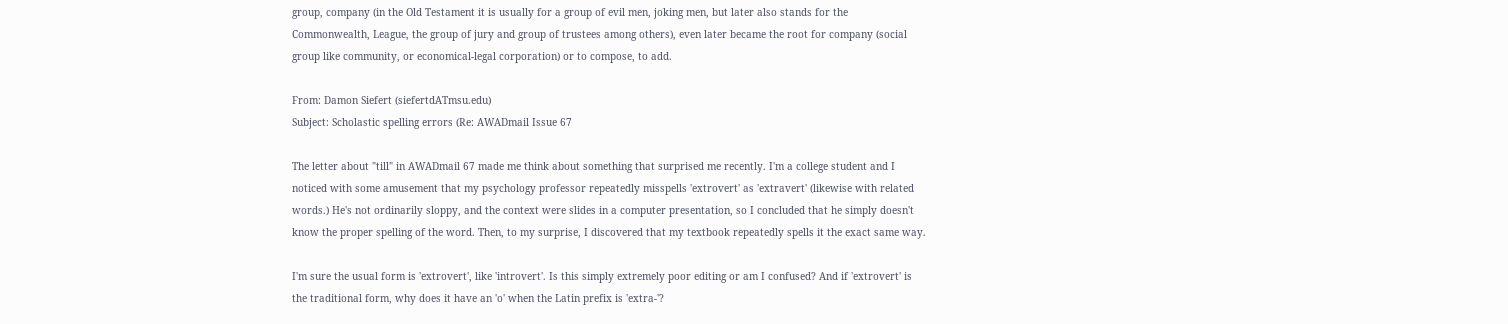group, company (in the Old Testament it is usually for a group of evil men, joking men, but later also stands for the Commonwealth, League, the group of jury and group of trustees among others), even later became the root for company (social group like community, or economical-legal corporation) or to compose, to add.

From: Damon Siefert (siefertdATmsu.edu)
Subject: Scholastic spelling errors (Re: AWADmail Issue 67

The letter about "till" in AWADmail 67 made me think about something that surprised me recently. I'm a college student and I noticed with some amusement that my psychology professor repeatedly misspells 'extrovert' as 'extravert' (likewise with related words.) He's not ordinarily sloppy, and the context were slides in a computer presentation, so I concluded that he simply doesn't know the proper spelling of the word. Then, to my surprise, I discovered that my textbook repeatedly spells it the exact same way.

I'm sure the usual form is 'extrovert', like 'introvert'. Is this simply extremely poor editing or am I confused? And if 'extrovert' is the traditional form, why does it have an 'o' when the Latin prefix is 'extra-'?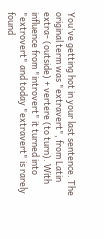You've getting hot in your last sentence. The original term was "extravert", from Latin extra- (outside) + vertere (to turn). With influence from "introvert" it turned into "extrovert" and today "extravert" is rarely found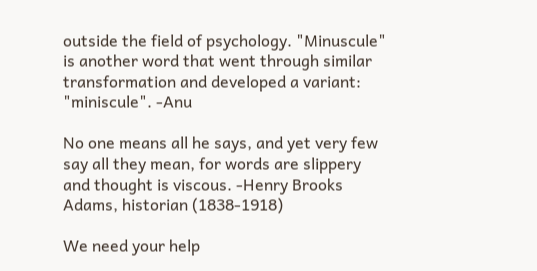outside the field of psychology. "Minuscule" is another word that went through similar transformation and developed a variant: "miniscule". -Anu

No one means all he says, and yet very few say all they mean, for words are slippery and thought is viscous. -Henry Brooks Adams, historian (1838-1918)

We need your help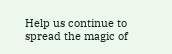Help us continue to spread the magic of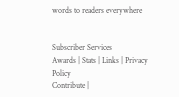words to readers everywhere


Subscriber Services
Awards | Stats | Links | Privacy Policy
Contribute |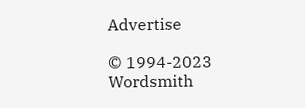Advertise

© 1994-2023 Wordsmith